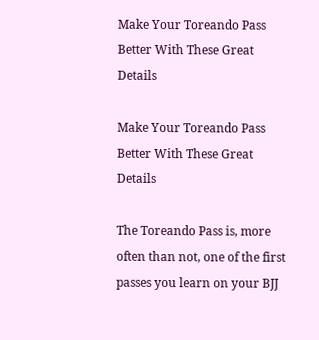Make Your Toreando Pass Better With These Great Details

Make Your Toreando Pass Better With These Great Details

The Toreando Pass is, more often than not, one of the first passes you learn on your BJJ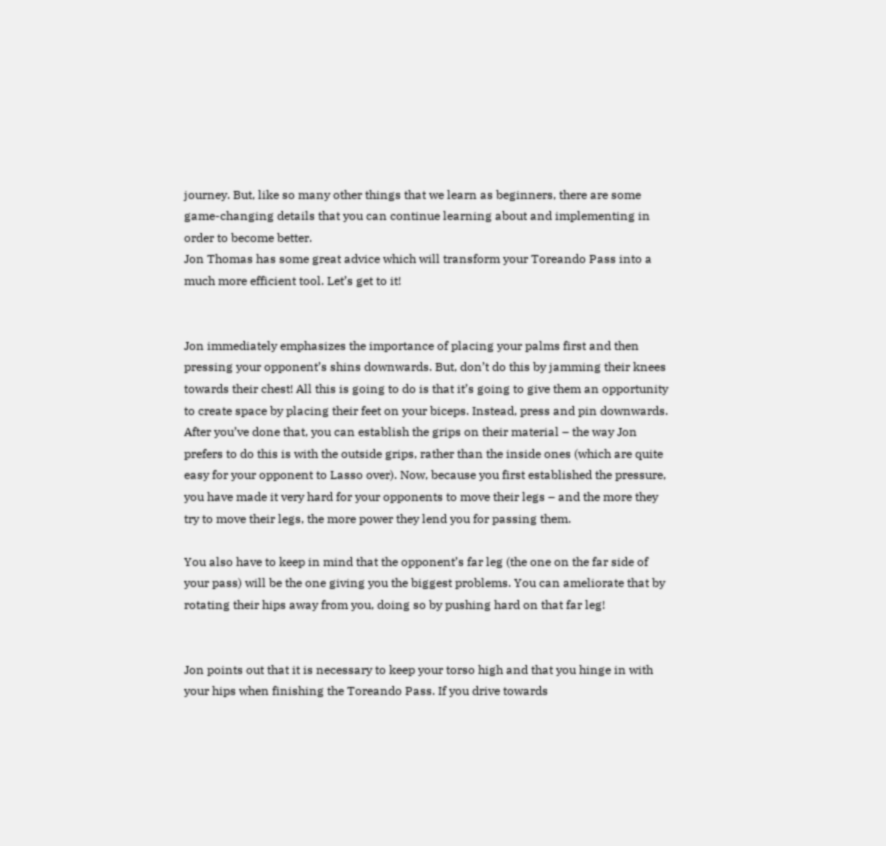journey. But, like so many other things that we learn as beginners, there are some game-changing details that you can continue learning about and implementing in order to become better.
Jon Thomas has some great advice which will transform your Toreando Pass into a much more efficient tool. Let’s get to it!


Jon immediately emphasizes the importance of placing your palms first and then pressing your opponent’s shins downwards. But, don’t do this by jamming their knees towards their chest! All this is going to do is that it’s going to give them an opportunity to create space by placing their feet on your biceps. Instead, press and pin downwards.
After you’ve done that, you can establish the grips on their material – the way Jon prefers to do this is with the outside grips, rather than the inside ones (which are quite easy for your opponent to Lasso over). Now, because you first established the pressure, you have made it very hard for your opponents to move their legs – and the more they try to move their legs, the more power they lend you for passing them.

You also have to keep in mind that the opponent’s far leg (the one on the far side of your pass) will be the one giving you the biggest problems. You can ameliorate that by rotating their hips away from you, doing so by pushing hard on that far leg!


Jon points out that it is necessary to keep your torso high and that you hinge in with your hips when finishing the Toreando Pass. If you drive towards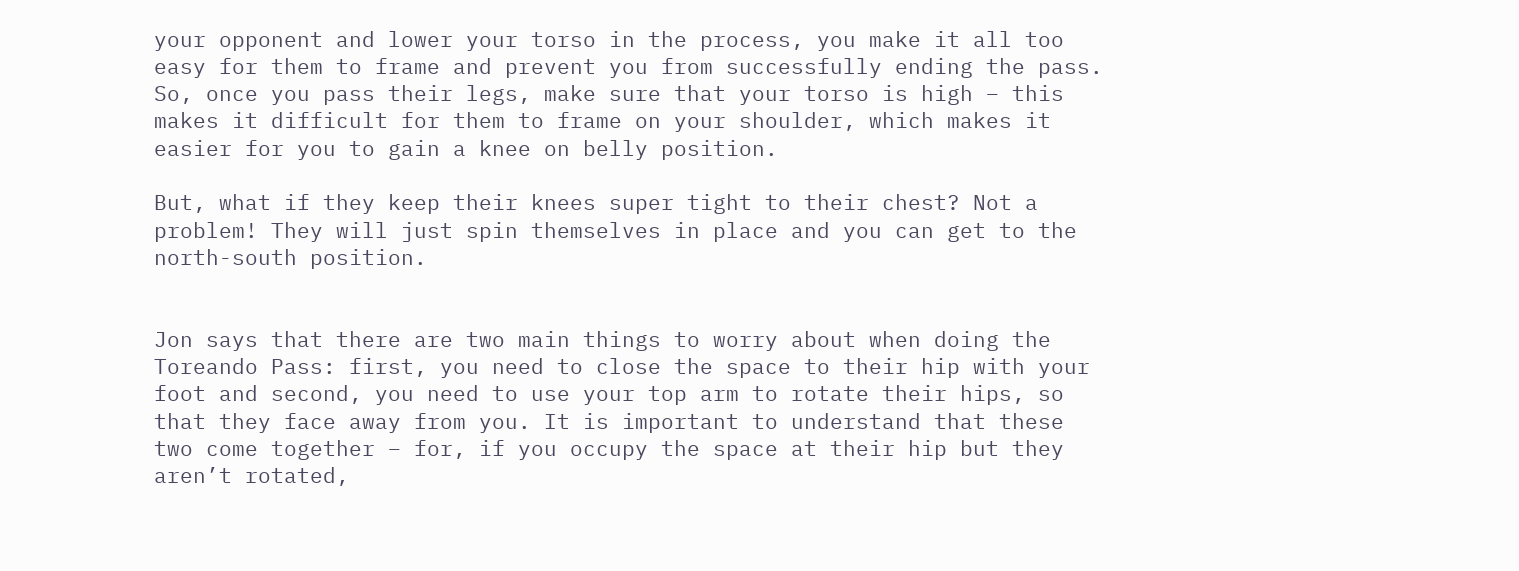your opponent and lower your torso in the process, you make it all too easy for them to frame and prevent you from successfully ending the pass.
So, once you pass their legs, make sure that your torso is high – this makes it difficult for them to frame on your shoulder, which makes it easier for you to gain a knee on belly position.

But, what if they keep their knees super tight to their chest? Not a problem! They will just spin themselves in place and you can get to the north-south position.


Jon says that there are two main things to worry about when doing the Toreando Pass: first, you need to close the space to their hip with your foot and second, you need to use your top arm to rotate their hips, so that they face away from you. It is important to understand that these two come together – for, if you occupy the space at their hip but they aren’t rotated,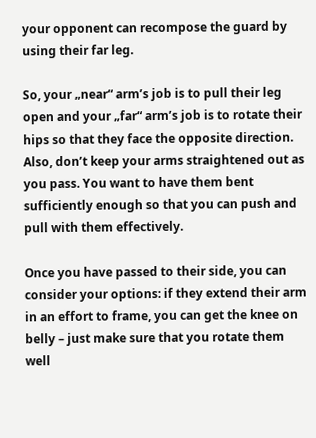your opponent can recompose the guard by using their far leg.

So, your „near“ arm’s job is to pull their leg open and your „far“ arm’s job is to rotate their hips so that they face the opposite direction. Also, don’t keep your arms straightened out as you pass. You want to have them bent sufficiently enough so that you can push and pull with them effectively.

Once you have passed to their side, you can consider your options: if they extend their arm in an effort to frame, you can get the knee on belly – just make sure that you rotate them well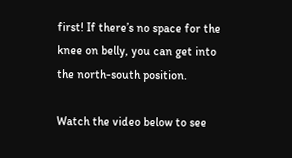first! If there’s no space for the knee on belly, you can get into the north-south position.

Watch the video below to see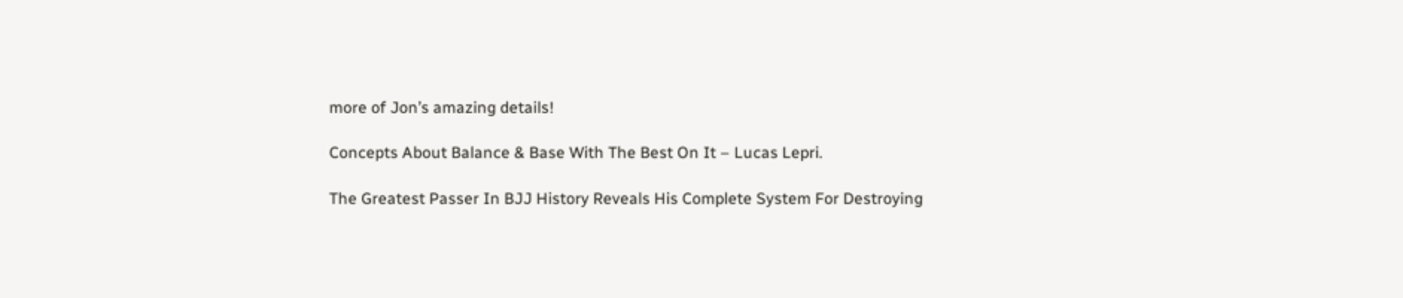more of Jon’s amazing details!

Concepts About Balance & Base With The Best On It – Lucas Lepri.

The Greatest Passer In BJJ History Reveals His Complete System For Destroying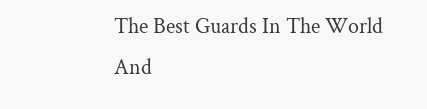The Best Guards In The World And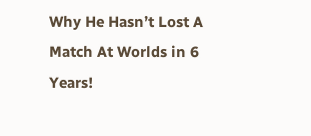Why He Hasn’t Lost A Match At Worlds in 6 Years!